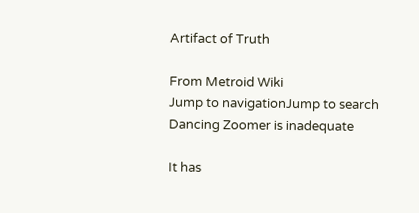Artifact of Truth

From Metroid Wiki
Jump to navigationJump to search
Dancing Zoomer is inadequate

It has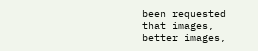been requested that images, better images,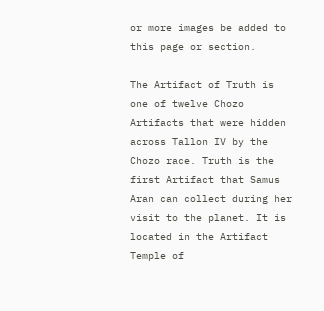or more images be added to this page or section.

The Artifact of Truth is one of twelve Chozo Artifacts that were hidden across Tallon IV by the Chozo race. Truth is the first Artifact that Samus Aran can collect during her visit to the planet. It is located in the Artifact Temple of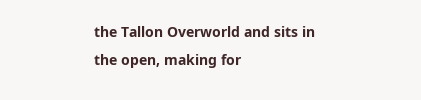the Tallon Overworld and sits in the open, making for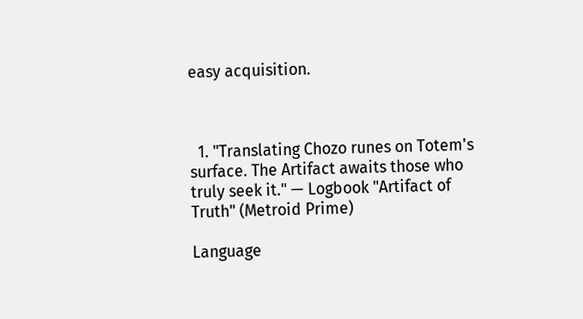easy acquisition.



  1. "Translating Chozo runes on Totem's surface. The Artifact awaits those who truly seek it." — Logbook "Artifact of Truth" (Metroid Prime)

Language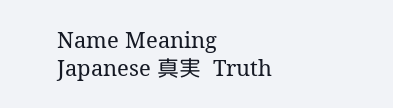Name Meaning
Japanese 真実  Truth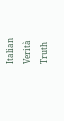Italian Verità  Truth